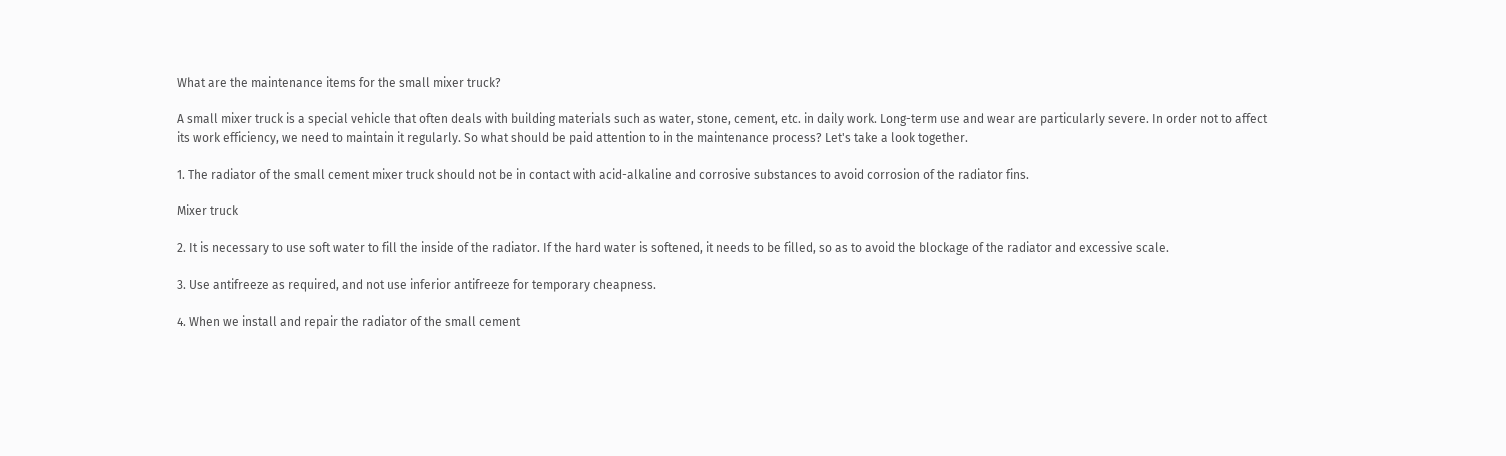What are the maintenance items for the small mixer truck?

A small mixer truck is a special vehicle that often deals with building materials such as water, stone, cement, etc. in daily work. Long-term use and wear are particularly severe. In order not to affect its work efficiency, we need to maintain it regularly. So what should be paid attention to in the maintenance process? Let's take a look together.

1. The radiator of the small cement mixer truck should not be in contact with acid-alkaline and corrosive substances to avoid corrosion of the radiator fins.

Mixer truck

2. It is necessary to use soft water to fill the inside of the radiator. If the hard water is softened, it needs to be filled, so as to avoid the blockage of the radiator and excessive scale.

3. Use antifreeze as required, and not use inferior antifreeze for temporary cheapness.

4. When we install and repair the radiator of the small cement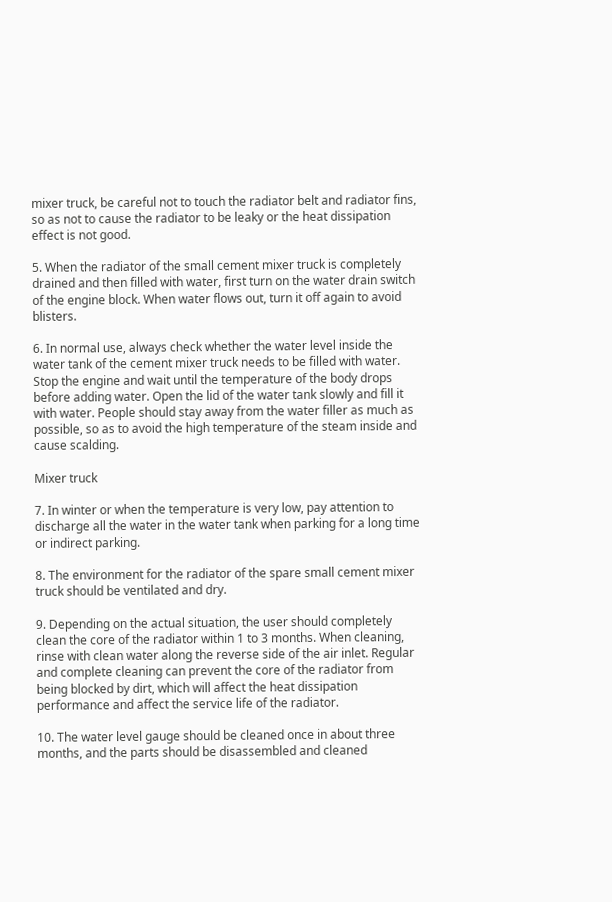mixer truck, be careful not to touch the radiator belt and radiator fins, so as not to cause the radiator to be leaky or the heat dissipation effect is not good.

5. When the radiator of the small cement mixer truck is completely drained and then filled with water, first turn on the water drain switch of the engine block. When water flows out, turn it off again to avoid blisters.

6. In normal use, always check whether the water level inside the water tank of the cement mixer truck needs to be filled with water. Stop the engine and wait until the temperature of the body drops before adding water. Open the lid of the water tank slowly and fill it with water. People should stay away from the water filler as much as possible, so as to avoid the high temperature of the steam inside and cause scalding.

Mixer truck

7. In winter or when the temperature is very low, pay attention to discharge all the water in the water tank when parking for a long time or indirect parking.

8. The environment for the radiator of the spare small cement mixer truck should be ventilated and dry.

9. Depending on the actual situation, the user should completely clean the core of the radiator within 1 to 3 months. When cleaning, rinse with clean water along the reverse side of the air inlet. Regular and complete cleaning can prevent the core of the radiator from being blocked by dirt, which will affect the heat dissipation performance and affect the service life of the radiator.

10. The water level gauge should be cleaned once in about three months, and the parts should be disassembled and cleaned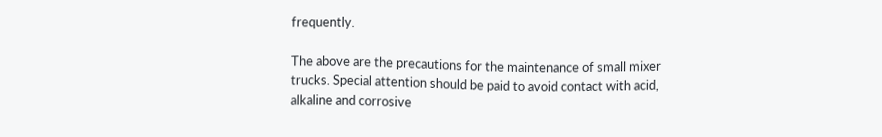frequently.

The above are the precautions for the maintenance of small mixer trucks. Special attention should be paid to avoid contact with acid, alkaline and corrosive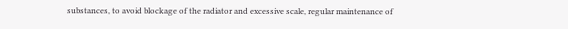substances, to avoid blockage of the radiator and excessive scale, regular maintenance of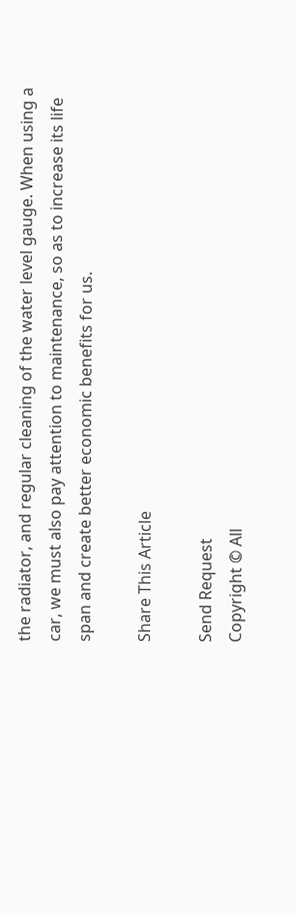the radiator, and regular cleaning of the water level gauge. When using a car, we must also pay attention to maintenance, so as to increase its life span and create better economic benefits for us.

Share This Article

Send Request
Copyright © All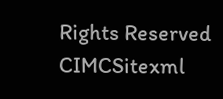Rights Reserved CIMCSitexml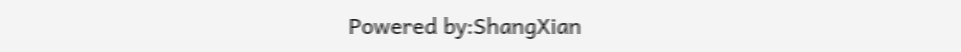Powered by:ShangXian